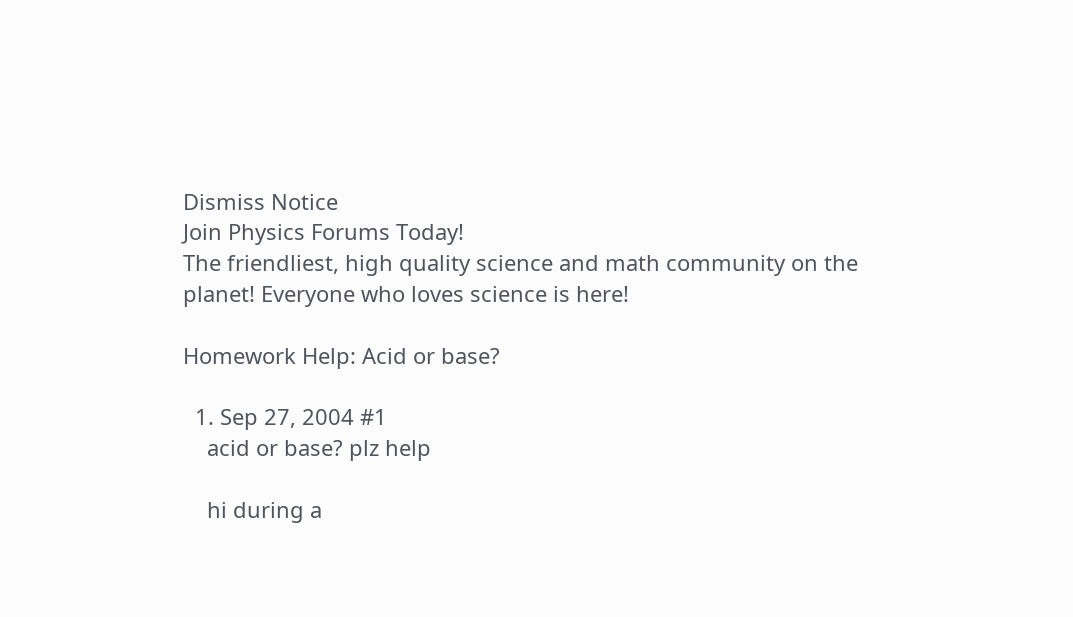Dismiss Notice
Join Physics Forums Today!
The friendliest, high quality science and math community on the planet! Everyone who loves science is here!

Homework Help: Acid or base?

  1. Sep 27, 2004 #1
    acid or base? plz help

    hi during a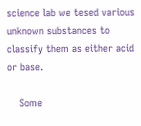science lab we tesed various unknown substances to classify them as either acid or base.

    Some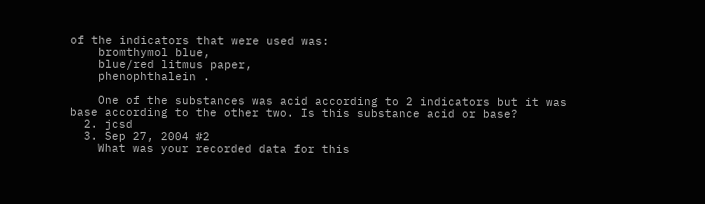of the indicators that were used was:
    bromthymol blue,
    blue/red litmus paper,
    phenophthalein .

    One of the substances was acid according to 2 indicators but it was base according to the other two. Is this substance acid or base?
  2. jcsd
  3. Sep 27, 2004 #2
    What was your recorded data for this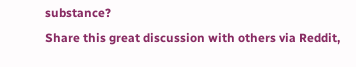substance?
Share this great discussion with others via Reddit,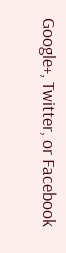Google+, Twitter, or Facebook